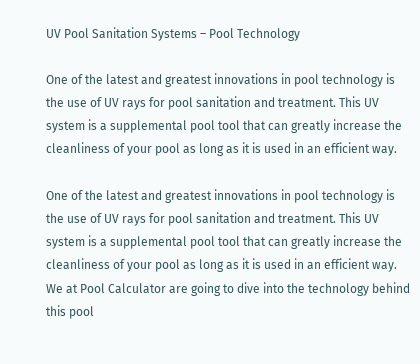UV Pool Sanitation Systems – Pool Technology

One of the latest and greatest innovations in pool technology is the use of UV rays for pool sanitation and treatment. This UV system is a supplemental pool tool that can greatly increase the cleanliness of your pool as long as it is used in an efficient way.

One of the latest and greatest innovations in pool technology is the use of UV rays for pool sanitation and treatment. This UV system is a supplemental pool tool that can greatly increase the cleanliness of your pool as long as it is used in an efficient way. We at Pool Calculator are going to dive into the technology behind this pool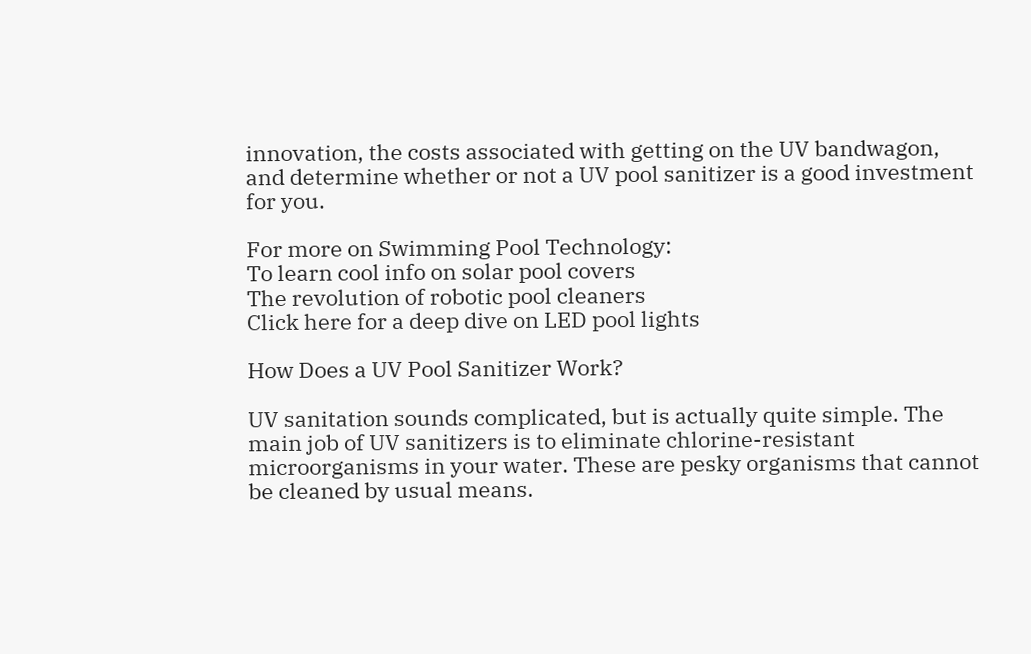innovation, the costs associated with getting on the UV bandwagon, and determine whether or not a UV pool sanitizer is a good investment for you.

For more on Swimming Pool Technology:
To learn cool info on solar pool covers
The revolution of robotic pool cleaners
Click here for a deep dive on LED pool lights

How Does a UV Pool Sanitizer Work?

UV sanitation sounds complicated, but is actually quite simple. The main job of UV sanitizers is to eliminate chlorine-resistant microorganisms in your water. These are pesky organisms that cannot be cleaned by usual means.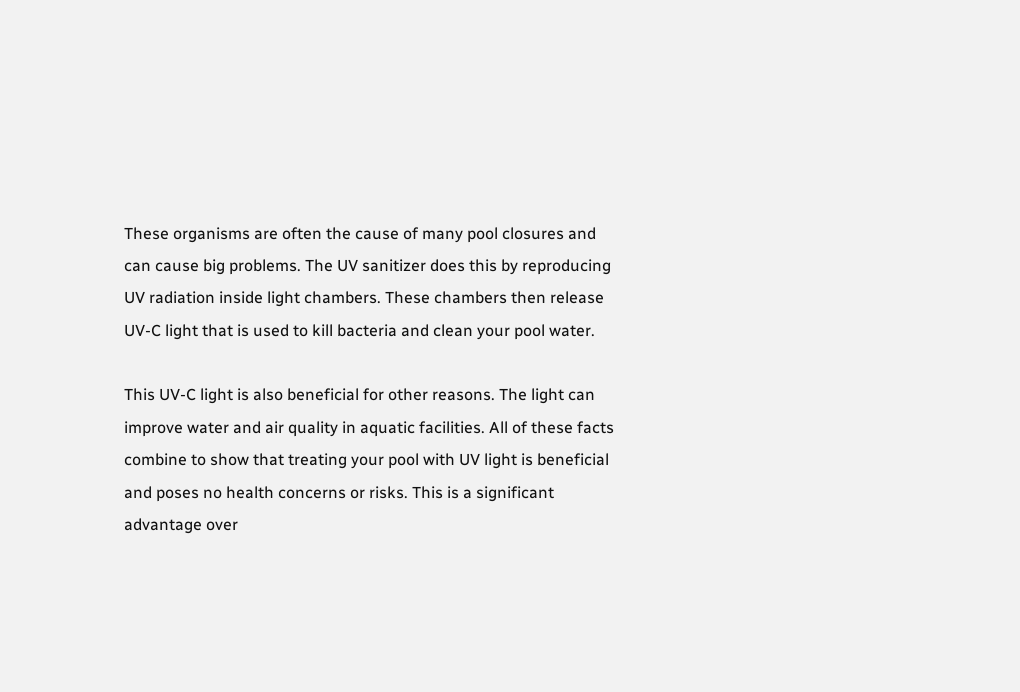These organisms are often the cause of many pool closures and can cause big problems. The UV sanitizer does this by reproducing UV radiation inside light chambers. These chambers then release UV-C light that is used to kill bacteria and clean your pool water.

This UV-C light is also beneficial for other reasons. The light can improve water and air quality in aquatic facilities. All of these facts combine to show that treating your pool with UV light is beneficial and poses no health concerns or risks. This is a significant advantage over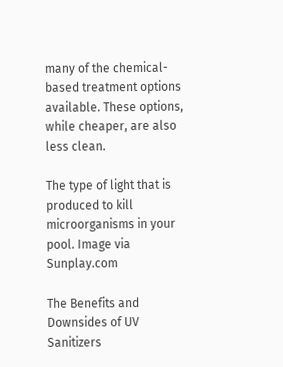many of the chemical-based treatment options available. These options, while cheaper, are also less clean.

The type of light that is produced to kill microorganisms in your pool. Image via Sunplay.com

The Benefits and Downsides of UV Sanitizers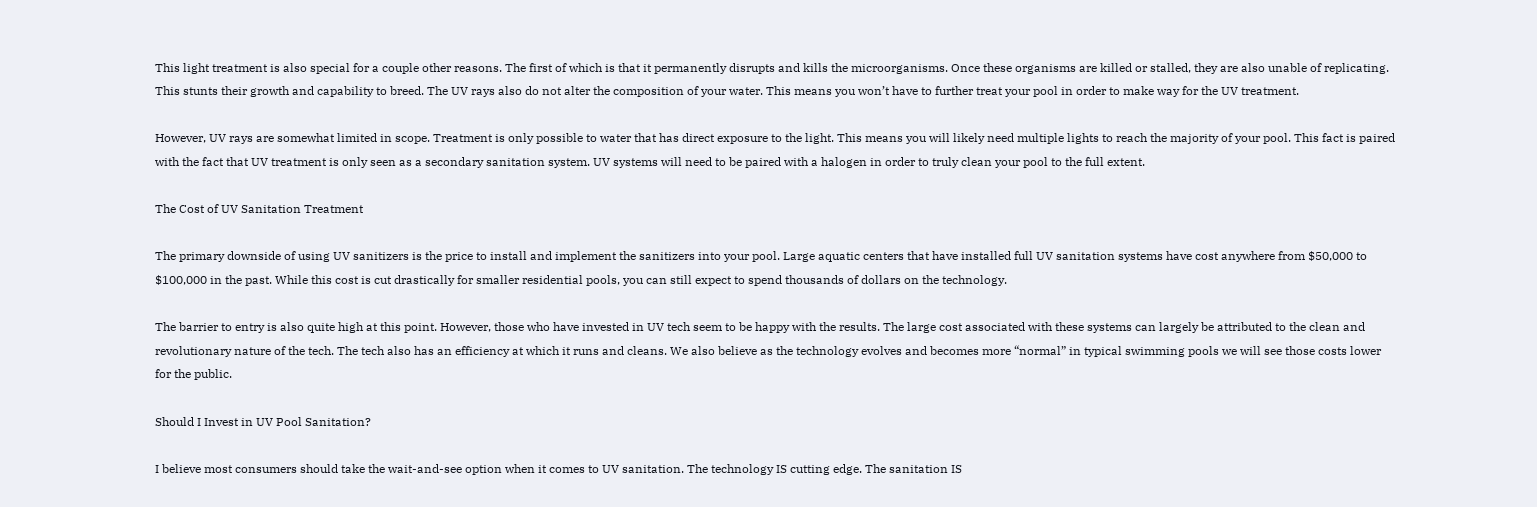This light treatment is also special for a couple other reasons. The first of which is that it permanently disrupts and kills the microorganisms. Once these organisms are killed or stalled, they are also unable of replicating. This stunts their growth and capability to breed. The UV rays also do not alter the composition of your water. This means you won’t have to further treat your pool in order to make way for the UV treatment.

However, UV rays are somewhat limited in scope. Treatment is only possible to water that has direct exposure to the light. This means you will likely need multiple lights to reach the majority of your pool. This fact is paired with the fact that UV treatment is only seen as a secondary sanitation system. UV systems will need to be paired with a halogen in order to truly clean your pool to the full extent.

The Cost of UV Sanitation Treatment

The primary downside of using UV sanitizers is the price to install and implement the sanitizers into your pool. Large aquatic centers that have installed full UV sanitation systems have cost anywhere from $50,000 to $100,000 in the past. While this cost is cut drastically for smaller residential pools, you can still expect to spend thousands of dollars on the technology.

The barrier to entry is also quite high at this point. However, those who have invested in UV tech seem to be happy with the results. The large cost associated with these systems can largely be attributed to the clean and revolutionary nature of the tech. The tech also has an efficiency at which it runs and cleans. We also believe as the technology evolves and becomes more “normal” in typical swimming pools we will see those costs lower for the public.

Should I Invest in UV Pool Sanitation?

I believe most consumers should take the wait-and-see option when it comes to UV sanitation. The technology IS cutting edge. The sanitation IS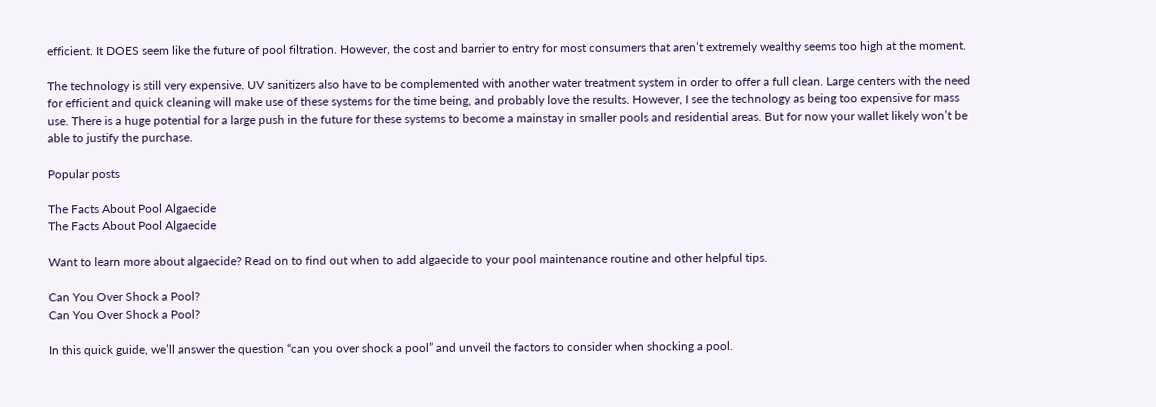efficient. It DOES seem like the future of pool filtration. However, the cost and barrier to entry for most consumers that aren’t extremely wealthy seems too high at the moment.

The technology is still very expensive. UV sanitizers also have to be complemented with another water treatment system in order to offer a full clean. Large centers with the need for efficient and quick cleaning will make use of these systems for the time being, and probably love the results. However, I see the technology as being too expensive for mass use. There is a huge potential for a large push in the future for these systems to become a mainstay in smaller pools and residential areas. But for now your wallet likely won’t be able to justify the purchase.

Popular posts

The Facts About Pool Algaecide
The Facts About Pool Algaecide

Want to learn more about algaecide? Read on to find out when to add algaecide to your pool maintenance routine and other helpful tips.

Can You Over Shock a Pool?
Can You Over Shock a Pool?

In this quick guide, we’ll answer the question “can you over shock a pool” and unveil the factors to consider when shocking a pool.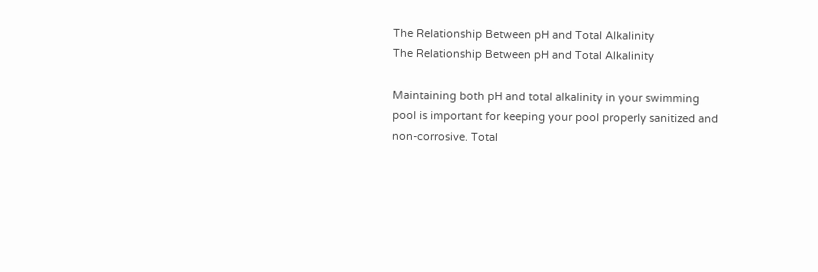The Relationship Between pH and Total Alkalinity
The Relationship Between pH and Total Alkalinity

Maintaining both pH and total alkalinity in your swimming pool is important for keeping your pool properly sanitized and non-corrosive. Total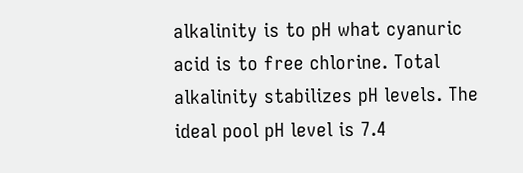alkalinity is to pH what cyanuric acid is to free chlorine. Total alkalinity stabilizes pH levels. The ideal pool pH level is 7.4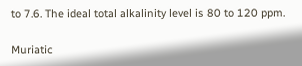to 7.6. The ideal total alkalinity level is 80 to 120 ppm.

Muriatic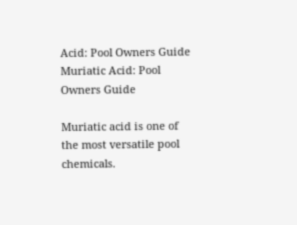Acid: Pool Owners Guide
Muriatic Acid: Pool Owners Guide

Muriatic acid is one of the most versatile pool chemicals.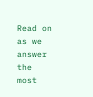Read on as we answer the most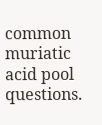common muriatic acid pool questions.